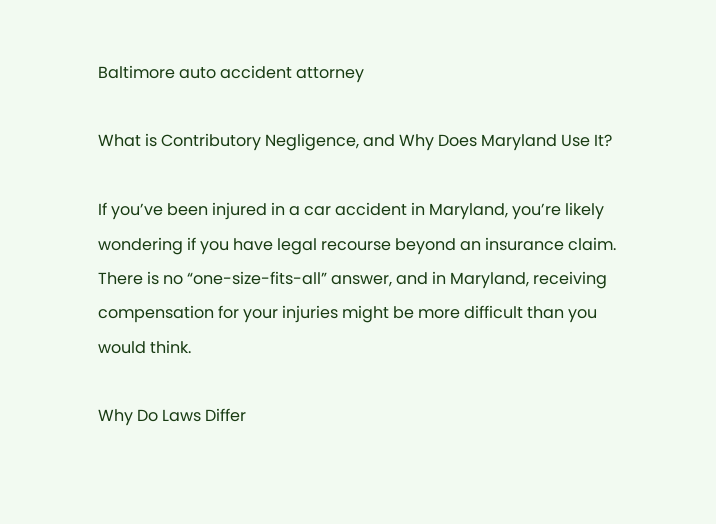Baltimore auto accident attorney

What is Contributory Negligence, and Why Does Maryland Use It?

If you’ve been injured in a car accident in Maryland, you’re likely wondering if you have legal recourse beyond an insurance claim. There is no “one-size-fits-all” answer, and in Maryland, receiving compensation for your injuries might be more difficult than you would think.

Why Do Laws Differ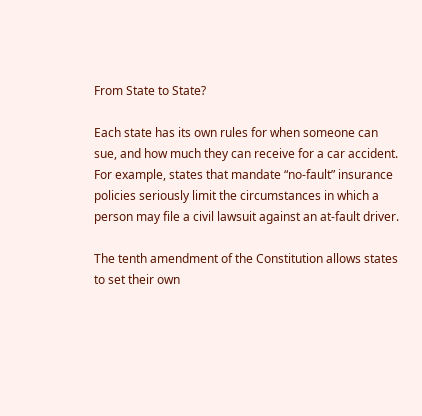From State to State?

Each state has its own rules for when someone can sue, and how much they can receive for a car accident. For example, states that mandate “no-fault” insurance policies seriously limit the circumstances in which a person may file a civil lawsuit against an at-fault driver.

The tenth amendment of the Constitution allows states to set their own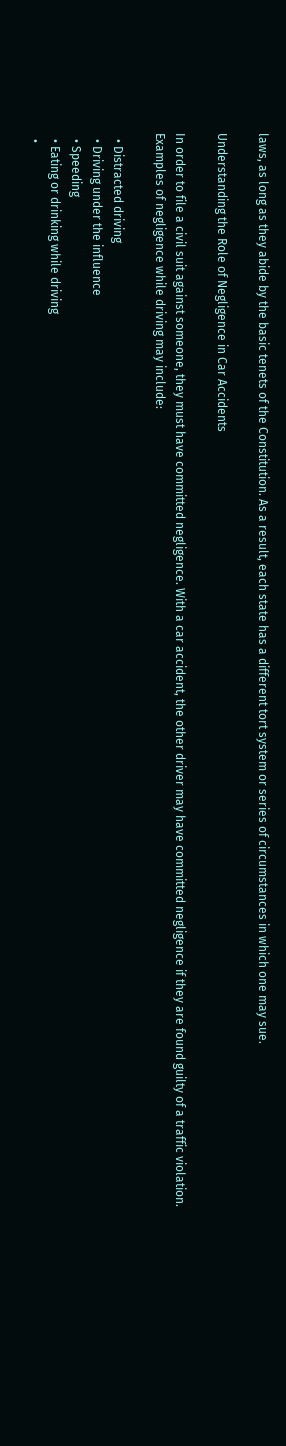laws, as long as they abide by the basic tenets of the Constitution. As a result, each state has a different tort system or series of circumstances in which one may sue.

Understanding the Role of Negligence in Car Accidents

In order to file a civil suit against someone, they must have committed negligence. With a car accident, the other driver may have committed negligence if they are found guilty of a traffic violation. Examples of negligence while driving may include:

  • Distracted driving
  • Driving under the influence
  • Speeding
  • Eating or drinking while driving
  •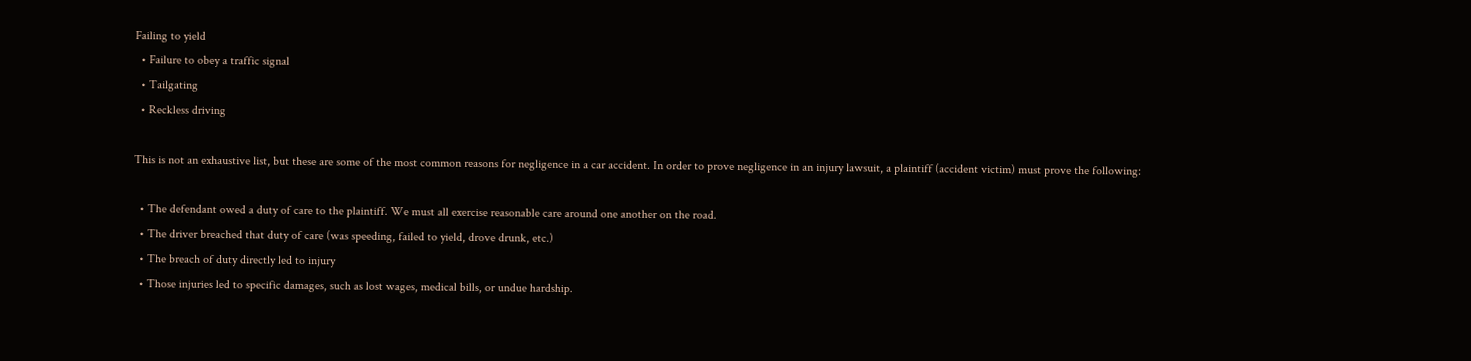Failing to yield
  • Failure to obey a traffic signal
  • Tailgating
  • Reckless driving

This is not an exhaustive list, but these are some of the most common reasons for negligence in a car accident. In order to prove negligence in an injury lawsuit, a plaintiff (accident victim) must prove the following:

  • The defendant owed a duty of care to the plaintiff. We must all exercise reasonable care around one another on the road.
  • The driver breached that duty of care (was speeding, failed to yield, drove drunk, etc.)
  • The breach of duty directly led to injury
  • Those injuries led to specific damages, such as lost wages, medical bills, or undue hardship.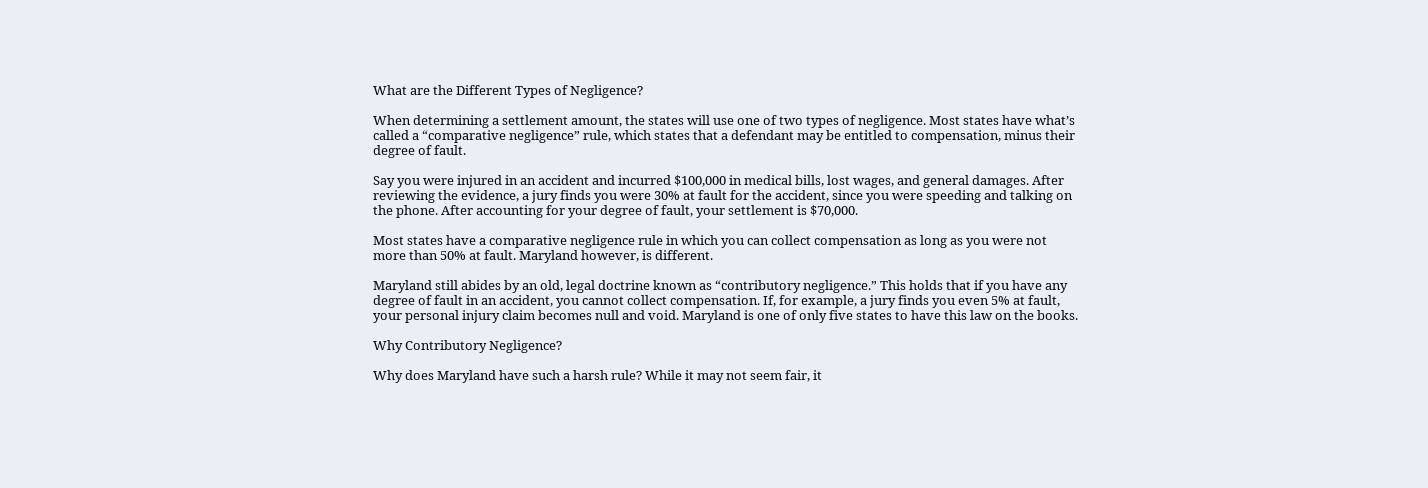What are the Different Types of Negligence?

When determining a settlement amount, the states will use one of two types of negligence. Most states have what’s called a “comparative negligence” rule, which states that a defendant may be entitled to compensation, minus their degree of fault.

Say you were injured in an accident and incurred $100,000 in medical bills, lost wages, and general damages. After reviewing the evidence, a jury finds you were 30% at fault for the accident, since you were speeding and talking on the phone. After accounting for your degree of fault, your settlement is $70,000.

Most states have a comparative negligence rule in which you can collect compensation as long as you were not more than 50% at fault. Maryland however, is different.

Maryland still abides by an old, legal doctrine known as “contributory negligence.” This holds that if you have any degree of fault in an accident, you cannot collect compensation. If, for example, a jury finds you even 5% at fault, your personal injury claim becomes null and void. Maryland is one of only five states to have this law on the books.

Why Contributory Negligence?

Why does Maryland have such a harsh rule? While it may not seem fair, it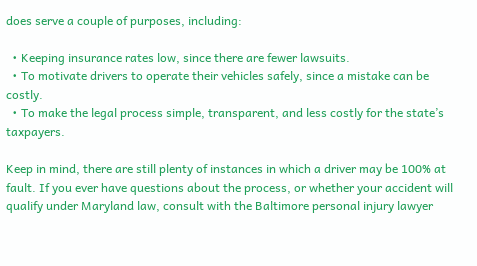does serve a couple of purposes, including:

  • Keeping insurance rates low, since there are fewer lawsuits.
  • To motivate drivers to operate their vehicles safely, since a mistake can be costly.
  • To make the legal process simple, transparent, and less costly for the state’s taxpayers.

Keep in mind, there are still plenty of instances in which a driver may be 100% at fault. If you ever have questions about the process, or whether your accident will qualify under Maryland law, consult with the Baltimore personal injury lawyer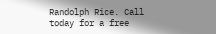Randolph Rice. Call today for a free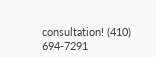consultation! (410) 694-7291